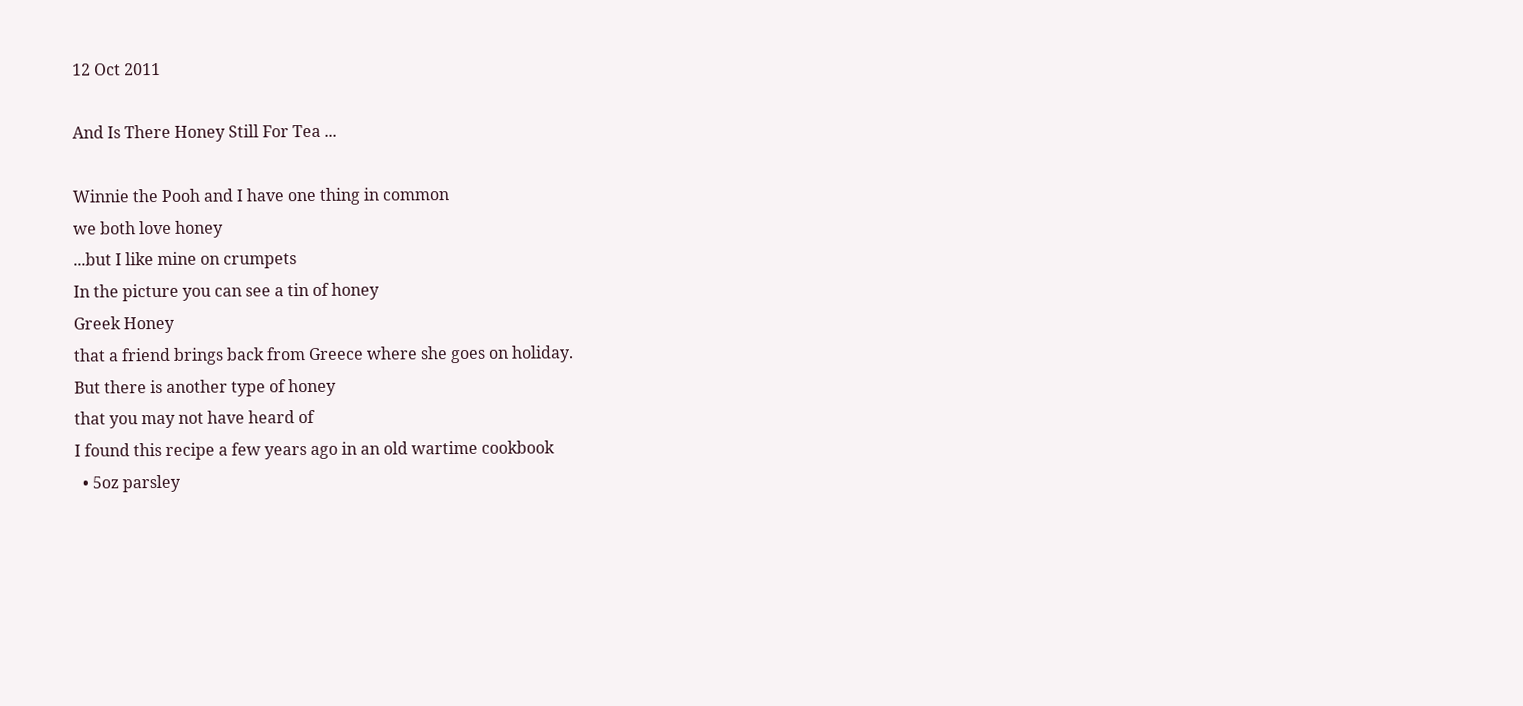12 Oct 2011

And Is There Honey Still For Tea ...

Winnie the Pooh and I have one thing in common
we both love honey
...but I like mine on crumpets
In the picture you can see a tin of honey
Greek Honey
that a friend brings back from Greece where she goes on holiday.
But there is another type of honey
that you may not have heard of
I found this recipe a few years ago in an old wartime cookbook
  • 5oz parsley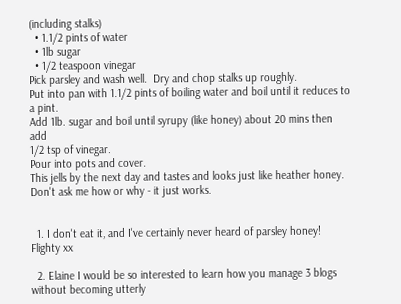(including stalks)
  • 1.1/2 pints of water
  • 1lb sugar
  • 1/2 teaspoon vinegar
Pick parsley and wash well.  Dry and chop stalks up roughly.
Put into pan with 1.1/2 pints of boiling water and boil until it reduces to a pint.
Add 1lb. sugar and boil until syrupy (like honey) about 20 mins then add
1/2 tsp of vinegar.
Pour into pots and cover.
This jells by the next day and tastes and looks just like heather honey.
Don't ask me how or why - it just works.


  1. I don't eat it, and I've certainly never heard of parsley honey! Flighty xx

  2. Elaine I would be so interested to learn how you manage 3 blogs without becoming utterly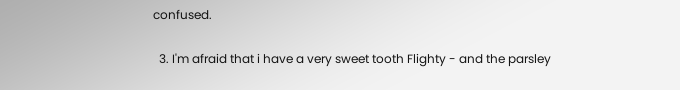confused.

  3. I'm afraid that i have a very sweet tooth Flighty - and the parsley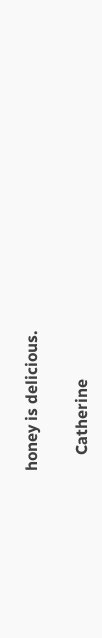honey is delicious.

    Catherine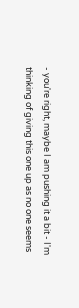- you're right, maybe I am pushing it a bit - I'm thinking of giving this one up as no one seems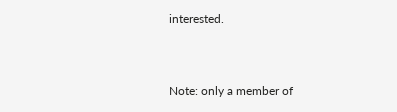interested.


Note: only a member of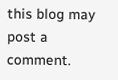this blog may post a comment.